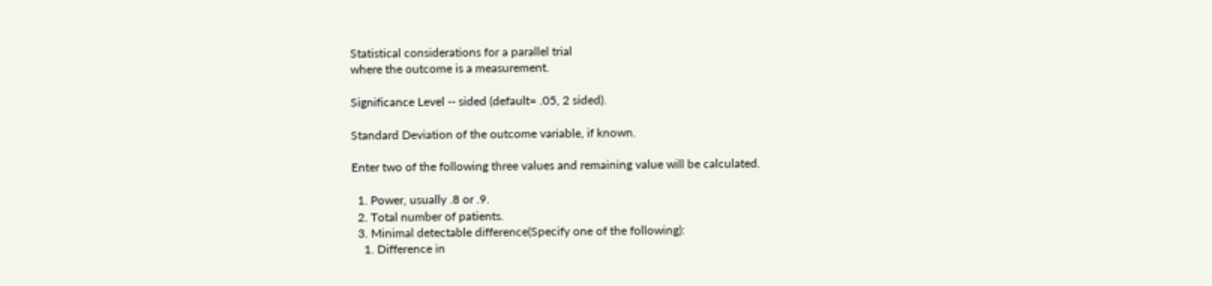Statistical considerations for a parallel trial
where the outcome is a measurement.

Significance Level -- sided (default= .05, 2 sided).

Standard Deviation of the outcome variable, if known.

Enter two of the following three values and remaining value will be calculated.

  1. Power, usually .8 or .9.
  2. Total number of patients.
  3. Minimal detectable difference(Specify one of the following):
    1. Difference in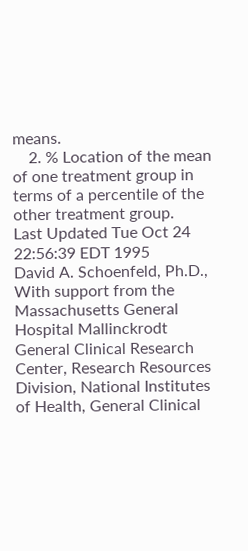means.
    2. % Location of the mean of one treatment group in terms of a percentile of the other treatment group.
Last Updated Tue Oct 24 22:56:39 EDT 1995
David A. Schoenfeld, Ph.D.,
With support from the Massachusetts General Hospital Mallinckrodt General Clinical Research Center, Research Resources Division, National Institutes of Health, General Clinical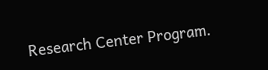Research Center Program.